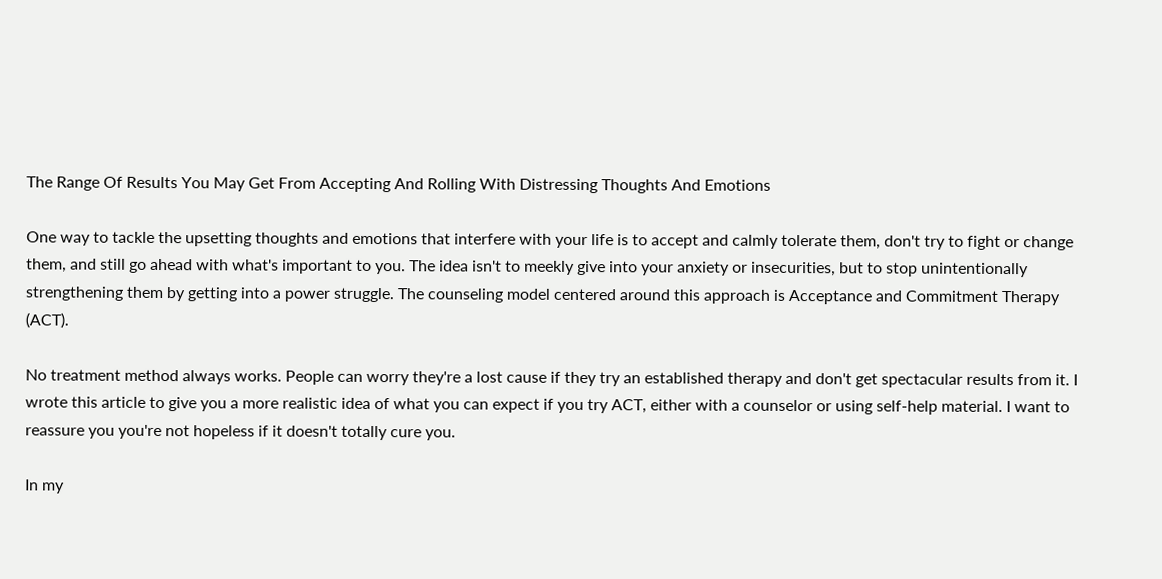The Range Of Results You May Get From Accepting And Rolling With Distressing Thoughts And Emotions

One way to tackle the upsetting thoughts and emotions that interfere with your life is to accept and calmly tolerate them, don't try to fight or change them, and still go ahead with what's important to you. The idea isn't to meekly give into your anxiety or insecurities, but to stop unintentionally strengthening them by getting into a power struggle. The counseling model centered around this approach is Acceptance and Commitment Therapy (ACT).

No treatment method always works. People can worry they're a lost cause if they try an established therapy and don't get spectacular results from it. I wrote this article to give you a more realistic idea of what you can expect if you try ACT, either with a counselor or using self-help material. I want to reassure you you're not hopeless if it doesn't totally cure you.

In my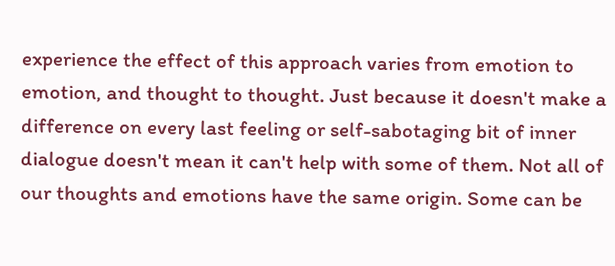experience the effect of this approach varies from emotion to emotion, and thought to thought. Just because it doesn't make a difference on every last feeling or self-sabotaging bit of inner dialogue doesn't mean it can't help with some of them. Not all of our thoughts and emotions have the same origin. Some can be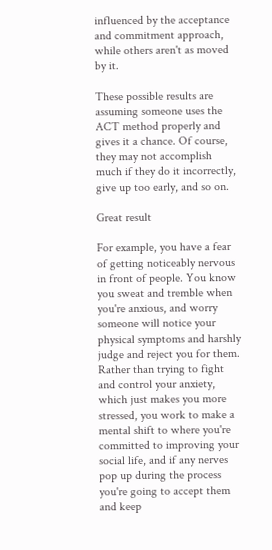influenced by the acceptance and commitment approach, while others aren't as moved by it.

These possible results are assuming someone uses the ACT method properly and gives it a chance. Of course, they may not accomplish much if they do it incorrectly, give up too early, and so on.

Great result

For example, you have a fear of getting noticeably nervous in front of people. You know you sweat and tremble when you're anxious, and worry someone will notice your physical symptoms and harshly judge and reject you for them. Rather than trying to fight and control your anxiety, which just makes you more stressed, you work to make a mental shift to where you're committed to improving your social life, and if any nerves pop up during the process you're going to accept them and keep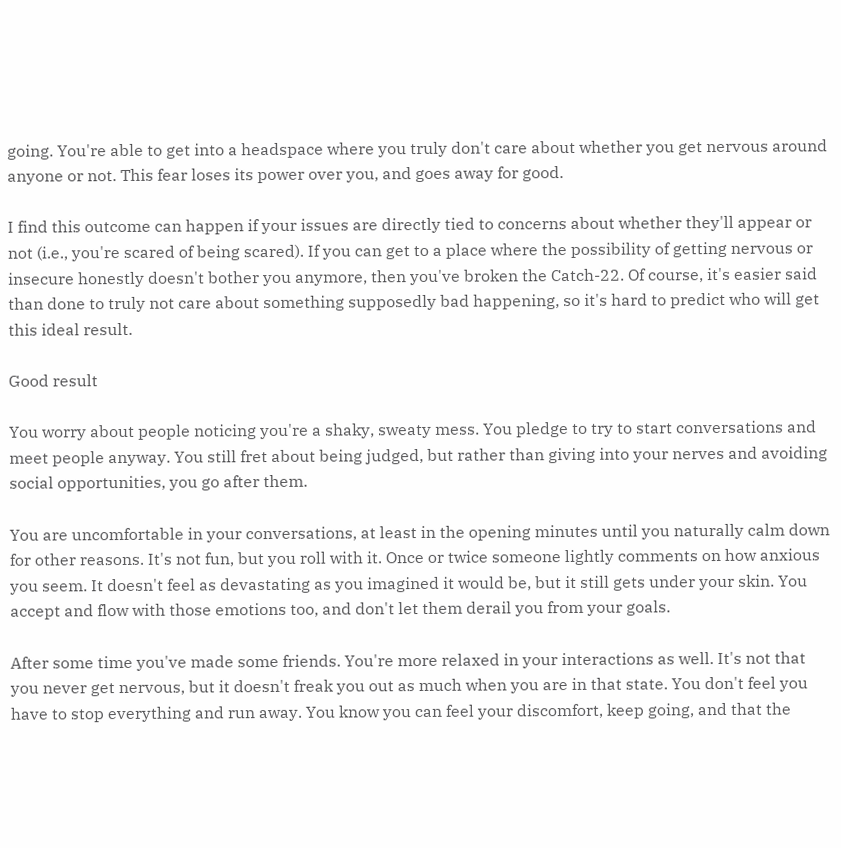going. You're able to get into a headspace where you truly don't care about whether you get nervous around anyone or not. This fear loses its power over you, and goes away for good.

I find this outcome can happen if your issues are directly tied to concerns about whether they'll appear or not (i.e., you're scared of being scared). If you can get to a place where the possibility of getting nervous or insecure honestly doesn't bother you anymore, then you've broken the Catch-22. Of course, it's easier said than done to truly not care about something supposedly bad happening, so it's hard to predict who will get this ideal result.

Good result

You worry about people noticing you're a shaky, sweaty mess. You pledge to try to start conversations and meet people anyway. You still fret about being judged, but rather than giving into your nerves and avoiding social opportunities, you go after them.

You are uncomfortable in your conversations, at least in the opening minutes until you naturally calm down for other reasons. It's not fun, but you roll with it. Once or twice someone lightly comments on how anxious you seem. It doesn't feel as devastating as you imagined it would be, but it still gets under your skin. You accept and flow with those emotions too, and don't let them derail you from your goals.

After some time you've made some friends. You're more relaxed in your interactions as well. It's not that you never get nervous, but it doesn't freak you out as much when you are in that state. You don't feel you have to stop everything and run away. You know you can feel your discomfort, keep going, and that the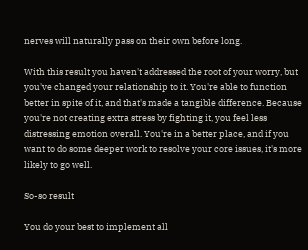nerves will naturally pass on their own before long.

With this result you haven't addressed the root of your worry, but you've changed your relationship to it. You're able to function better in spite of it, and that's made a tangible difference. Because you're not creating extra stress by fighting it, you feel less distressing emotion overall. You're in a better place, and if you want to do some deeper work to resolve your core issues, it's more likely to go well.

So-so result

You do your best to implement all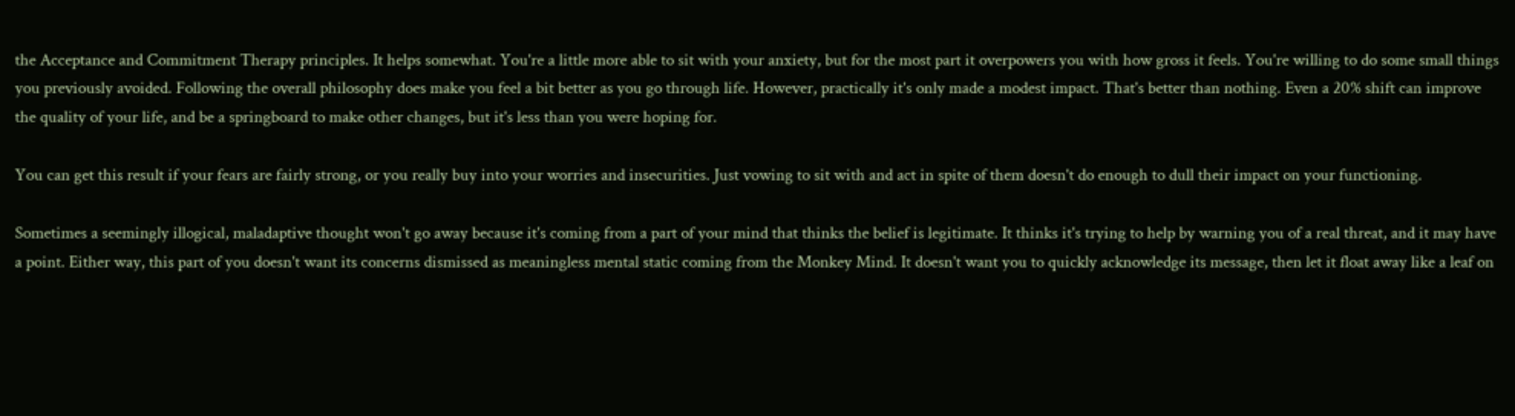the Acceptance and Commitment Therapy principles. It helps somewhat. You're a little more able to sit with your anxiety, but for the most part it overpowers you with how gross it feels. You're willing to do some small things you previously avoided. Following the overall philosophy does make you feel a bit better as you go through life. However, practically it's only made a modest impact. That's better than nothing. Even a 20% shift can improve the quality of your life, and be a springboard to make other changes, but it's less than you were hoping for.

You can get this result if your fears are fairly strong, or you really buy into your worries and insecurities. Just vowing to sit with and act in spite of them doesn't do enough to dull their impact on your functioning.

Sometimes a seemingly illogical, maladaptive thought won't go away because it's coming from a part of your mind that thinks the belief is legitimate. It thinks it's trying to help by warning you of a real threat, and it may have a point. Either way, this part of you doesn't want its concerns dismissed as meaningless mental static coming from the Monkey Mind. It doesn't want you to quickly acknowledge its message, then let it float away like a leaf on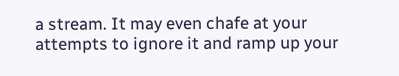a stream. It may even chafe at your attempts to ignore it and ramp up your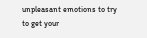unpleasant emotions to try to get your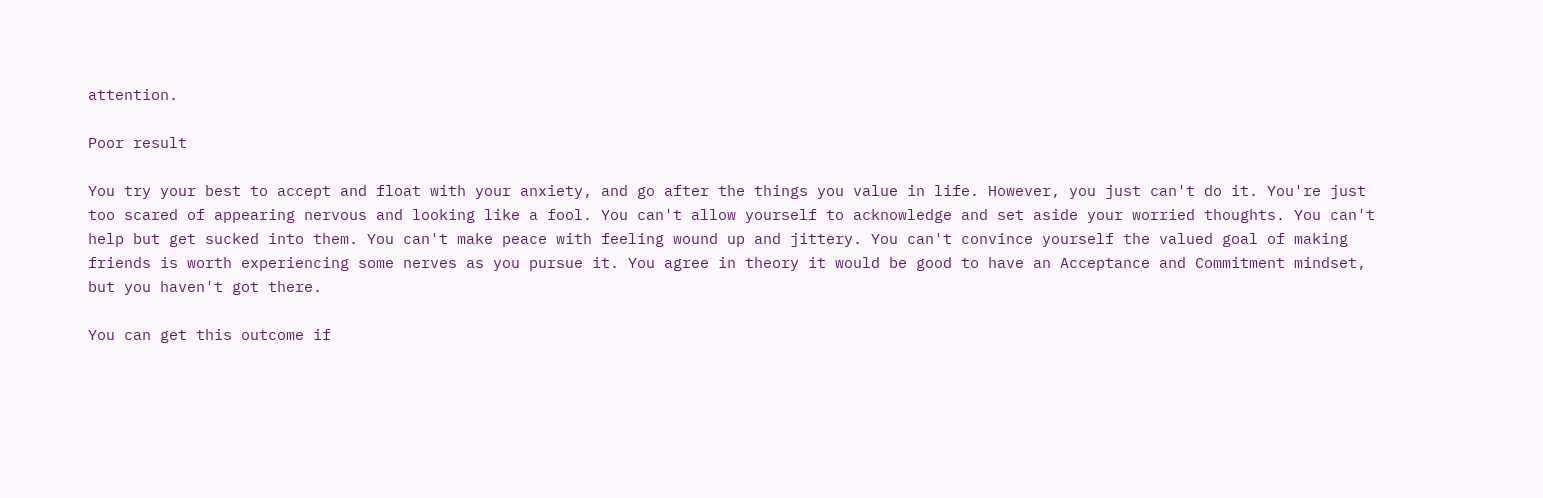attention.

Poor result

You try your best to accept and float with your anxiety, and go after the things you value in life. However, you just can't do it. You're just too scared of appearing nervous and looking like a fool. You can't allow yourself to acknowledge and set aside your worried thoughts. You can't help but get sucked into them. You can't make peace with feeling wound up and jittery. You can't convince yourself the valued goal of making friends is worth experiencing some nerves as you pursue it. You agree in theory it would be good to have an Acceptance and Commitment mindset, but you haven't got there.

You can get this outcome if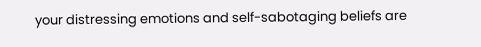your distressing emotions and self-sabotaging beliefs are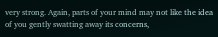very strong. Again, parts of your mind may not like the idea of you gently swatting away its concerns,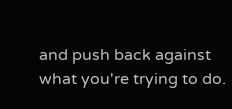and push back against what you're trying to do.